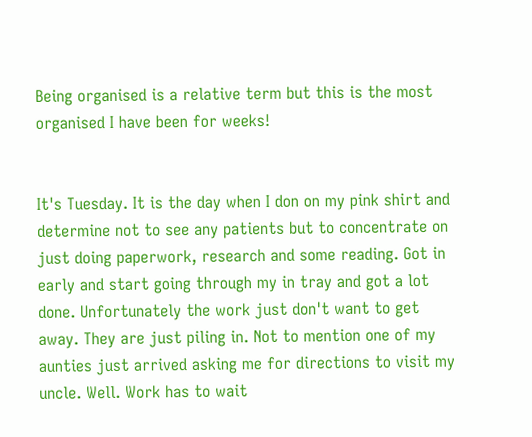Being organised is a relative term but this is the most organised I have been for weeks!


It's Tuesday. It is the day when I don on my pink shirt and determine not to see any patients but to concentrate on just doing paperwork, research and some reading. Got in early and start going through my in tray and got a lot done. Unfortunately the work just don't want to get away. They are just piling in. Not to mention one of my aunties just arrived asking me for directions to visit my uncle. Well. Work has to wait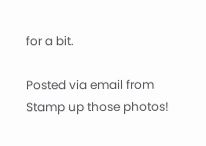for a bit.

Posted via email from Stamp up those photos!